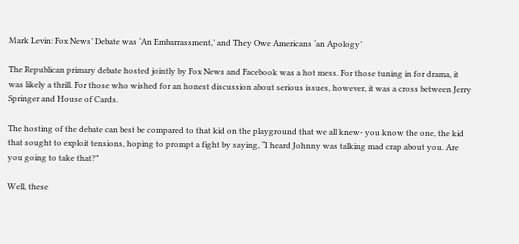Mark Levin: Fox News’ Debate was ‘An Embarrassment,’ and They Owe Americans ‘an Apology’

The Republican primary debate hosted jointly by Fox News and Facebook was a hot mess. For those tuning in for drama, it was likely a thrill. For those who wished for an honest discussion about serious issues, however, it was a cross between Jerry Springer and House of Cards.

The hosting of the debate can best be compared to that kid on the playground that we all knew- you know the one, the kid that sought to exploit tensions, hoping to prompt a fight by saying, “I heard Johnny was talking mad crap about you. Are you going to take that?”

Well, these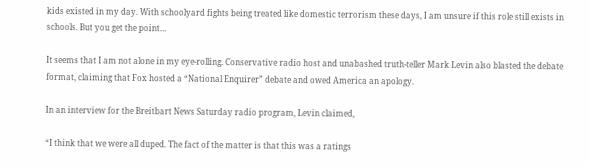kids existed in my day. With schoolyard fights being treated like domestic terrorism these days, I am unsure if this role still exists in schools. But you get the point…

It seems that I am not alone in my eye-rolling. Conservative radio host and unabashed truth-teller Mark Levin also blasted the debate format, claiming that Fox hosted a “National Enquirer” debate and owed America an apology.

In an interview for the Breitbart News Saturday radio program, Levin claimed,

“I think that we were all duped. The fact of the matter is that this was a ratings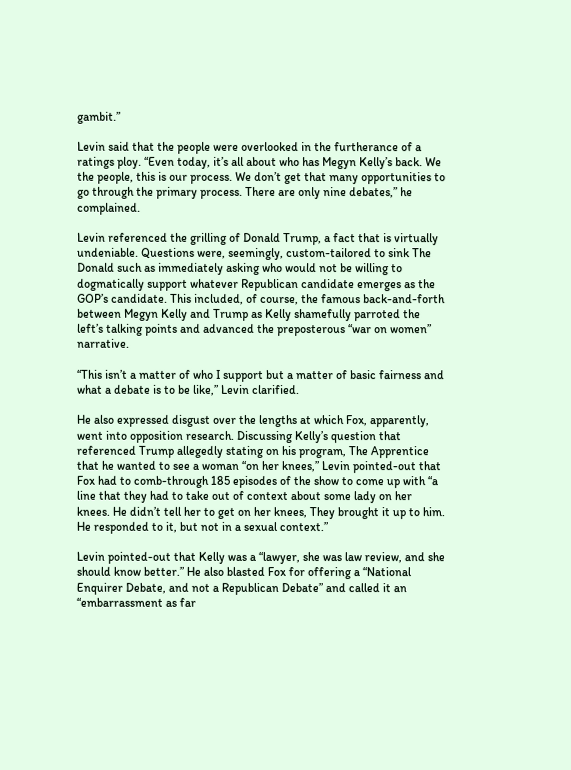gambit.”

Levin said that the people were overlooked in the furtherance of a ratings ploy. “Even today, it’s all about who has Megyn Kelly’s back. We the people, this is our process. We don’t get that many opportunities to go through the primary process. There are only nine debates,” he complained.

Levin referenced the grilling of Donald Trump, a fact that is virtually undeniable. Questions were, seemingly, custom-tailored to sink The Donald such as immediately asking who would not be willing to dogmatically support whatever Republican candidate emerges as the GOP’s candidate. This included, of course, the famous back-and-forth between Megyn Kelly and Trump as Kelly shamefully parroted the left’s talking points and advanced the preposterous “war on women” narrative.

“This isn’t a matter of who I support but a matter of basic fairness and what a debate is to be like,” Levin clarified.

He also expressed disgust over the lengths at which Fox, apparently, went into opposition research. Discussing Kelly’s question that referenced Trump allegedly stating on his program, The Apprentice that he wanted to see a woman “on her knees,” Levin pointed-out that Fox had to comb-through 185 episodes of the show to come up with “a line that they had to take out of context about some lady on her knees. He didn’t tell her to get on her knees, They brought it up to him. He responded to it, but not in a sexual context.”

Levin pointed-out that Kelly was a “lawyer, she was law review, and she should know better.” He also blasted Fox for offering a “National Enquirer Debate, and not a Republican Debate” and called it an “embarrassment as far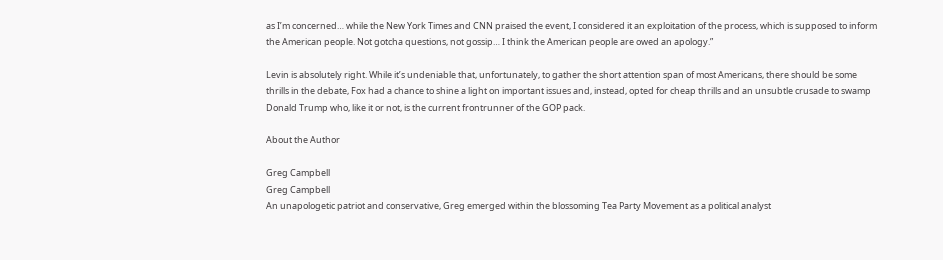as I’m concerned… while the New York Times and CNN praised the event, I considered it an exploitation of the process, which is supposed to inform the American people. Not gotcha questions, not gossip… I think the American people are owed an apology.”

Levin is absolutely right. While it’s undeniable that, unfortunately, to gather the short attention span of most Americans, there should be some thrills in the debate, Fox had a chance to shine a light on important issues and, instead, opted for cheap thrills and an unsubtle crusade to swamp Donald Trump who, like it or not, is the current frontrunner of the GOP pack.

About the Author

Greg Campbell
Greg Campbell
An unapologetic patriot and conservative, Greg emerged within the blossoming Tea Party Movement as a political analyst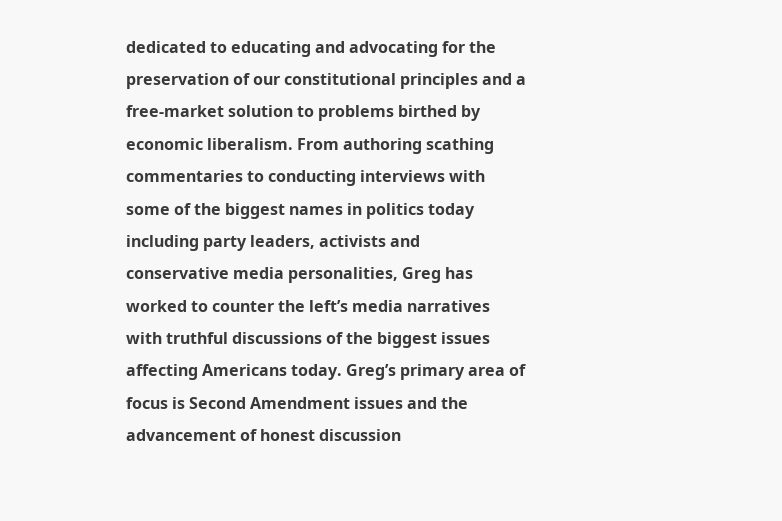dedicated to educating and advocating for the preservation of our constitutional principles and a free-market solution to problems birthed by economic liberalism. From authoring scathing commentaries to conducting interviews with some of the biggest names in politics today including party leaders, activists and conservative media personalities, Greg has worked to counter the left’s media narratives with truthful discussions of the biggest issues affecting Americans today. Greg’s primary area of focus is Second Amendment issues and the advancement of honest discussion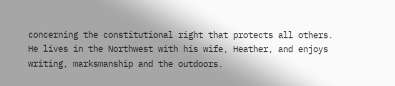concerning the constitutional right that protects all others. He lives in the Northwest with his wife, Heather, and enjoys writing, marksmanship and the outdoors.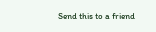Send this to a friend